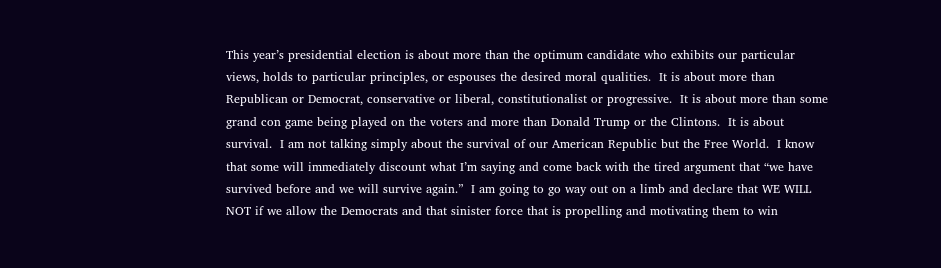This year’s presidential election is about more than the optimum candidate who exhibits our particular views, holds to particular principles, or espouses the desired moral qualities.  It is about more than Republican or Democrat, conservative or liberal, constitutionalist or progressive.  It is about more than some grand con game being played on the voters and more than Donald Trump or the Clintons.  It is about survival.  I am not talking simply about the survival of our American Republic but the Free World.  I know that some will immediately discount what I’m saying and come back with the tired argument that “we have survived before and we will survive again.”  I am going to go way out on a limb and declare that WE WILL NOT if we allow the Democrats and that sinister force that is propelling and motivating them to win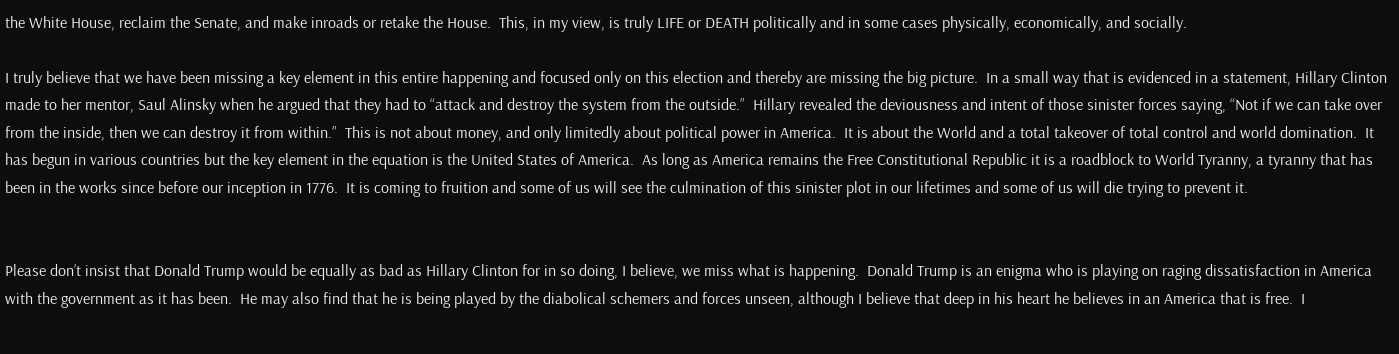the White House, reclaim the Senate, and make inroads or retake the House.  This, in my view, is truly LIFE or DEATH politically and in some cases physically, economically, and socially.

I truly believe that we have been missing a key element in this entire happening and focused only on this election and thereby are missing the big picture.  In a small way that is evidenced in a statement, Hillary Clinton made to her mentor, Saul Alinsky when he argued that they had to “attack and destroy the system from the outside.”  Hillary revealed the deviousness and intent of those sinister forces saying, “Not if we can take over from the inside, then we can destroy it from within.”  This is not about money, and only limitedly about political power in America.  It is about the World and a total takeover of total control and world domination.  It has begun in various countries but the key element in the equation is the United States of America.  As long as America remains the Free Constitutional Republic it is a roadblock to World Tyranny, a tyranny that has been in the works since before our inception in 1776.  It is coming to fruition and some of us will see the culmination of this sinister plot in our lifetimes and some of us will die trying to prevent it.


Please don’t insist that Donald Trump would be equally as bad as Hillary Clinton for in so doing, I believe, we miss what is happening.  Donald Trump is an enigma who is playing on raging dissatisfaction in America with the government as it has been.  He may also find that he is being played by the diabolical schemers and forces unseen, although I believe that deep in his heart he believes in an America that is free.  I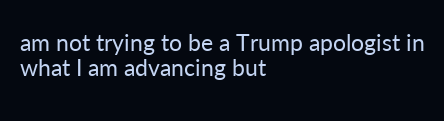am not trying to be a Trump apologist in what I am advancing but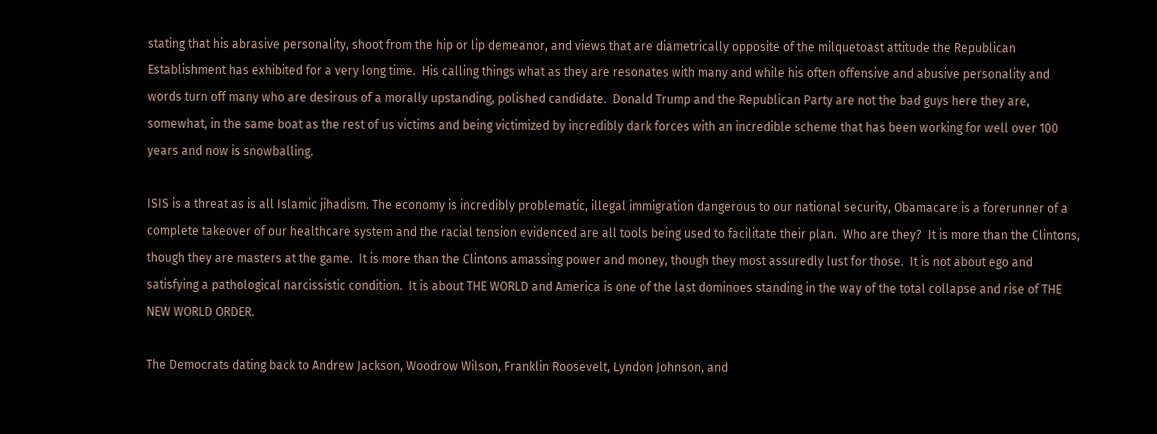stating that his abrasive personality, shoot from the hip or lip demeanor, and views that are diametrically opposite of the milquetoast attitude the Republican Establishment has exhibited for a very long time.  His calling things what as they are resonates with many and while his often offensive and abusive personality and words turn off many who are desirous of a morally upstanding, polished candidate.  Donald Trump and the Republican Party are not the bad guys here they are, somewhat, in the same boat as the rest of us victims and being victimized by incredibly dark forces with an incredible scheme that has been working for well over 100 years and now is snowballing.

ISIS is a threat as is all Islamic jihadism. The economy is incredibly problematic, illegal immigration dangerous to our national security, Obamacare is a forerunner of a complete takeover of our healthcare system and the racial tension evidenced are all tools being used to facilitate their plan.  Who are they?  It is more than the Clintons, though they are masters at the game.  It is more than the Clintons amassing power and money, though they most assuredly lust for those.  It is not about ego and satisfying a pathological narcissistic condition.  It is about THE WORLD and America is one of the last dominoes standing in the way of the total collapse and rise of THE NEW WORLD ORDER.

The Democrats dating back to Andrew Jackson, Woodrow Wilson, Franklin Roosevelt, Lyndon Johnson, and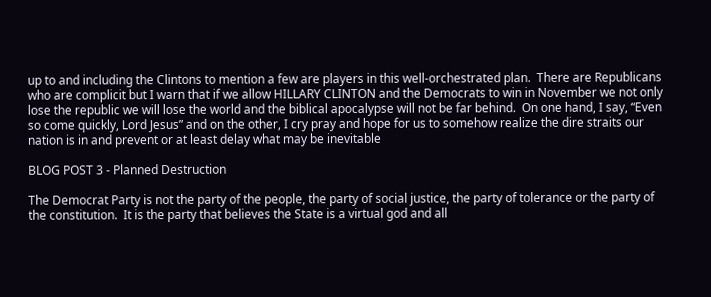up to and including the Clintons to mention a few are players in this well-orchestrated plan.  There are Republicans who are complicit but I warn that if we allow HILLARY CLINTON and the Democrats to win in November we not only lose the republic we will lose the world and the biblical apocalypse will not be far behind.  On one hand, I say, “Even so come quickly, Lord Jesus” and on the other, I cry pray and hope for us to somehow realize the dire straits our nation is in and prevent or at least delay what may be inevitable

BLOG POST 3 - Planned Destruction

The Democrat Party is not the party of the people, the party of social justice, the party of tolerance or the party of the constitution.  It is the party that believes the State is a virtual god and all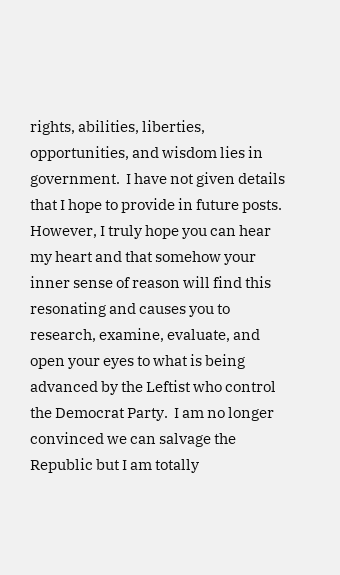rights, abilities, liberties, opportunities, and wisdom lies in government.  I have not given details that I hope to provide in future posts. However, I truly hope you can hear my heart and that somehow your inner sense of reason will find this resonating and causes you to research, examine, evaluate, and open your eyes to what is being advanced by the Leftist who control the Democrat Party.  I am no longer convinced we can salvage the Republic but I am totally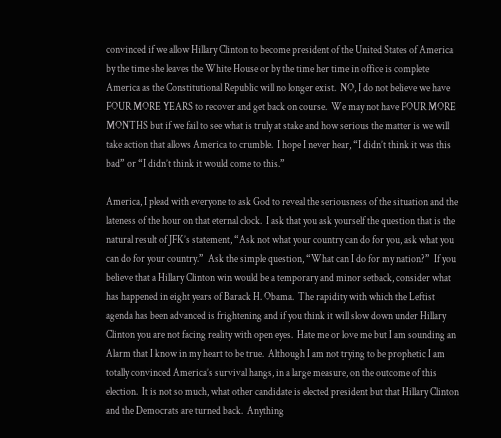convinced if we allow Hillary Clinton to become president of the United States of America by the time she leaves the White House or by the time her time in office is complete America as the Constitutional Republic will no longer exist.  NO, I do not believe we have FOUR MORE YEARS to recover and get back on course.  We may not have FOUR MORE MONTHS but if we fail to see what is truly at stake and how serious the matter is we will take action that allows America to crumble.  I hope I never hear, “I didn’t think it was this bad” or “I didn’t think it would come to this.”

America, I plead with everyone to ask God to reveal the seriousness of the situation and the lateness of the hour on that eternal clock.  I ask that you ask yourself the question that is the natural result of JFK’s statement, “Ask not what your country can do for you, ask what you can do for your country.”  Ask the simple question, “What can I do for my nation?”  If you believe that a Hillary Clinton win would be a temporary and minor setback, consider what has happened in eight years of Barack H. Obama.  The rapidity with which the Leftist agenda has been advanced is frightening and if you think it will slow down under Hillary Clinton you are not facing reality with open eyes.  Hate me or love me but I am sounding an Alarm that I know in my heart to be true.  Although I am not trying to be prophetic I am totally convinced America’s survival hangs, in a large measure, on the outcome of this election.  It is not so much, what other candidate is elected president but that Hillary Clinton and the Democrats are turned back.  Anything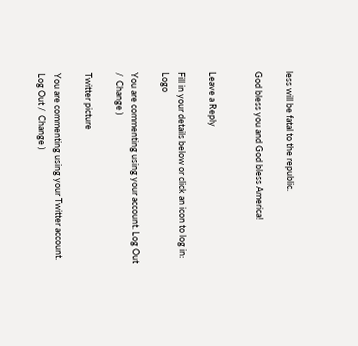less will be fatal to the republic.

God bless you and God bless America!


Leave a Reply

Fill in your details below or click an icon to log in: Logo

You are commenting using your account. Log Out /  Change )

Twitter picture

You are commenting using your Twitter account. Log Out /  Change )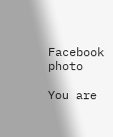Facebook photo

You are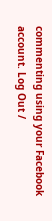commenting using your Facebook account. Log Out /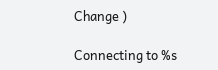Change )

Connecting to %s